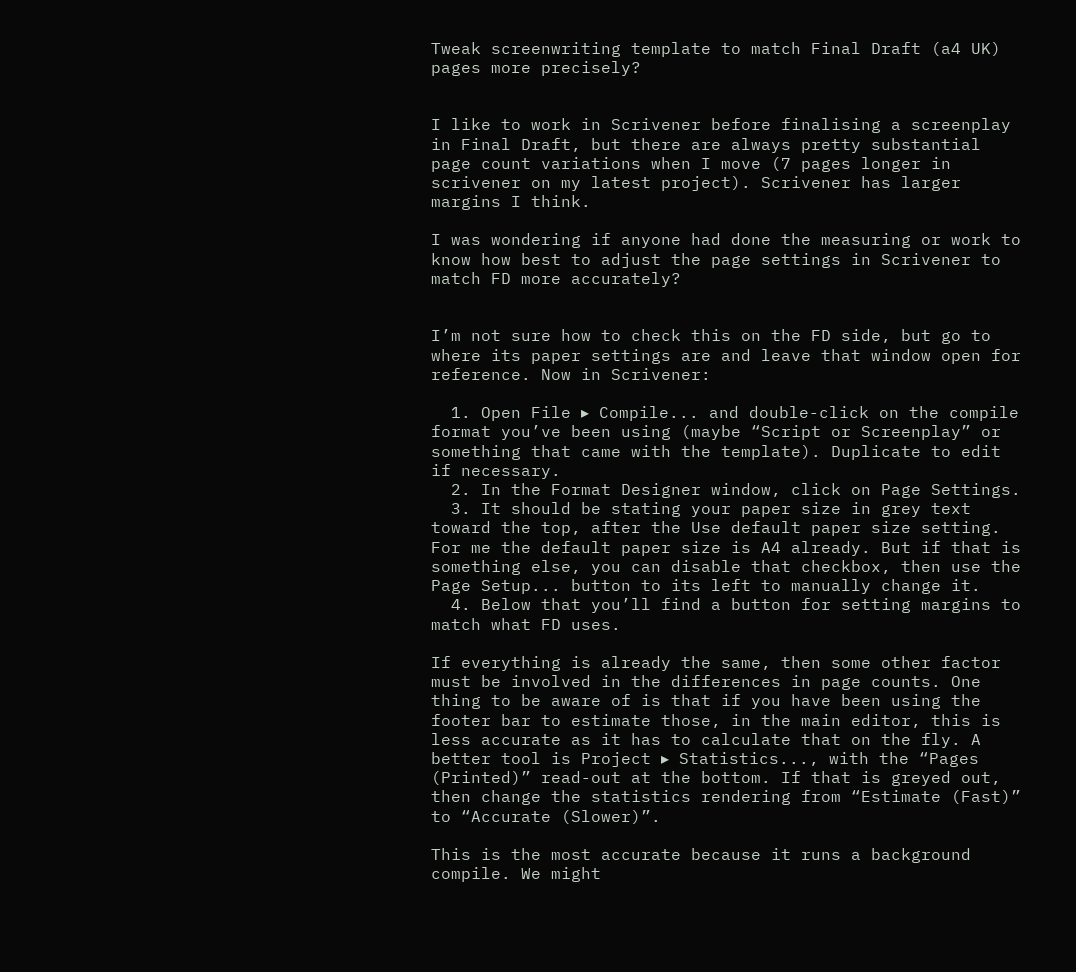Tweak screenwriting template to match Final Draft (a4 UK) pages more precisely?


I like to work in Scrivener before finalising a screenplay in Final Draft, but there are always pretty substantial page count variations when I move (7 pages longer in scrivener on my latest project). Scrivener has larger margins I think.

I was wondering if anyone had done the measuring or work to know how best to adjust the page settings in Scrivener to match FD more accurately?


I’m not sure how to check this on the FD side, but go to where its paper settings are and leave that window open for reference. Now in Scrivener:

  1. Open File ▸ Compile... and double-click on the compile format you’ve been using (maybe “Script or Screenplay” or something that came with the template). Duplicate to edit if necessary.
  2. In the Format Designer window, click on Page Settings.
  3. It should be stating your paper size in grey text toward the top, after the Use default paper size setting. For me the default paper size is A4 already. But if that is something else, you can disable that checkbox, then use the Page Setup... button to its left to manually change it.
  4. Below that you’ll find a button for setting margins to match what FD uses.

If everything is already the same, then some other factor must be involved in the differences in page counts. One thing to be aware of is that if you have been using the footer bar to estimate those, in the main editor, this is less accurate as it has to calculate that on the fly. A better tool is Project ▸ Statistics..., with the “Pages (Printed)” read-out at the bottom. If that is greyed out, then change the statistics rendering from “Estimate (Fast)” to “Accurate (Slower)”.

This is the most accurate because it runs a background compile. We might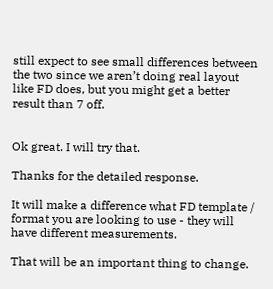still expect to see small differences between the two since we aren’t doing real layout like FD does, but you might get a better result than 7 off.


Ok great. I will try that.

Thanks for the detailed response.

It will make a difference what FD template / format you are looking to use - they will have different measurements.

That will be an important thing to change.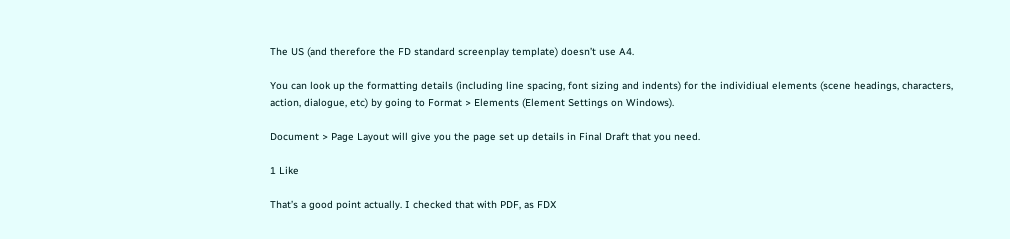The US (and therefore the FD standard screenplay template) doesn’t use A4.

You can look up the formatting details (including line spacing, font sizing and indents) for the individiual elements (scene headings, characters, action, dialogue, etc) by going to Format > Elements (Element Settings on Windows).

Document > Page Layout will give you the page set up details in Final Draft that you need.

1 Like

That’s a good point actually. I checked that with PDF, as FDX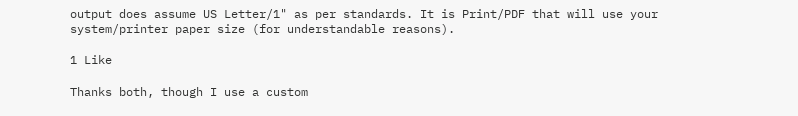output does assume US Letter/1" as per standards. It is Print/PDF that will use your system/printer paper size (for understandable reasons).

1 Like

Thanks both, though I use a custom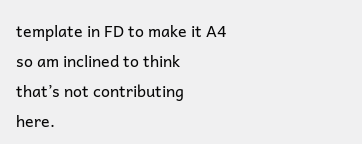template in FD to make it A4 so am inclined to think that’s not contributing here.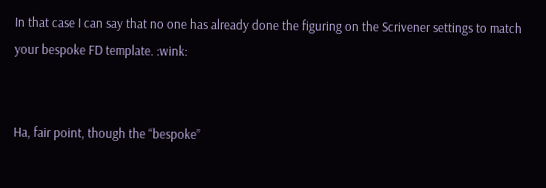In that case I can say that no one has already done the figuring on the Scrivener settings to match your bespoke FD template. :wink:


Ha, fair point, though the “bespoke”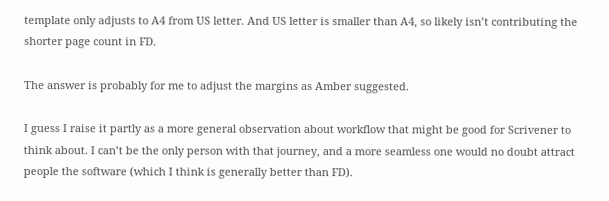template only adjusts to A4 from US letter. And US letter is smaller than A4, so likely isn’t contributing the shorter page count in FD.

The answer is probably for me to adjust the margins as Amber suggested.

I guess I raise it partly as a more general observation about workflow that might be good for Scrivener to think about. I can’t be the only person with that journey, and a more seamless one would no doubt attract people the software (which I think is generally better than FD).